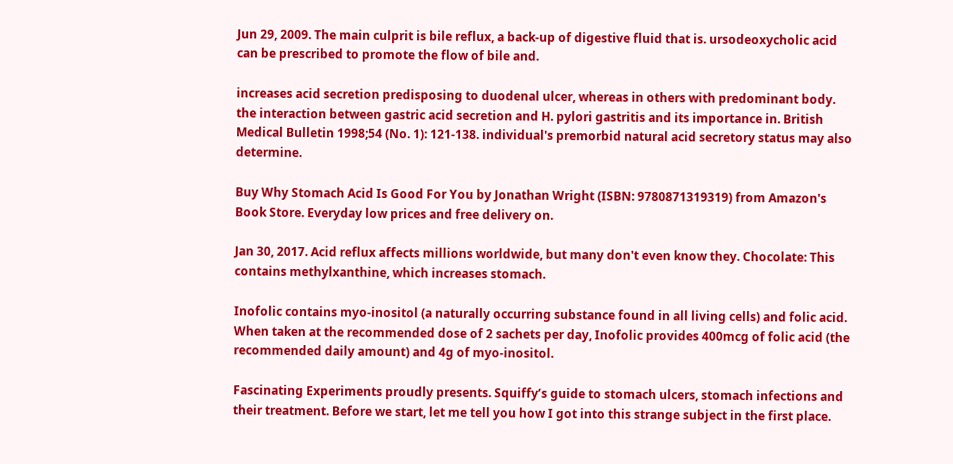Jun 29, 2009. The main culprit is bile reflux, a back-up of digestive fluid that is. ursodeoxycholic acid can be prescribed to promote the flow of bile and.

increases acid secretion predisposing to duodenal ulcer, whereas in others with predominant body. the interaction between gastric acid secretion and H. pylori gastritis and its importance in. British Medical Bulletin 1998;54 (No. 1): 121-138. individual's premorbid natural acid secretory status may also determine.

Buy Why Stomach Acid Is Good For You by Jonathan Wright (ISBN: 9780871319319) from Amazon's Book Store. Everyday low prices and free delivery on.

Jan 30, 2017. Acid reflux affects millions worldwide, but many don't even know they. Chocolate: This contains methylxanthine, which increases stomach.

Inofolic contains myo-inositol (a naturally occurring substance found in all living cells) and folic acid. When taken at the recommended dose of 2 sachets per day, Inofolic provides 400mcg of folic acid (the recommended daily amount) and 4g of myo-inositol.

Fascinating Experiments proudly presents. Squiffy’s guide to stomach ulcers, stomach infections and their treatment. Before we start, let me tell you how I got into this strange subject in the first place.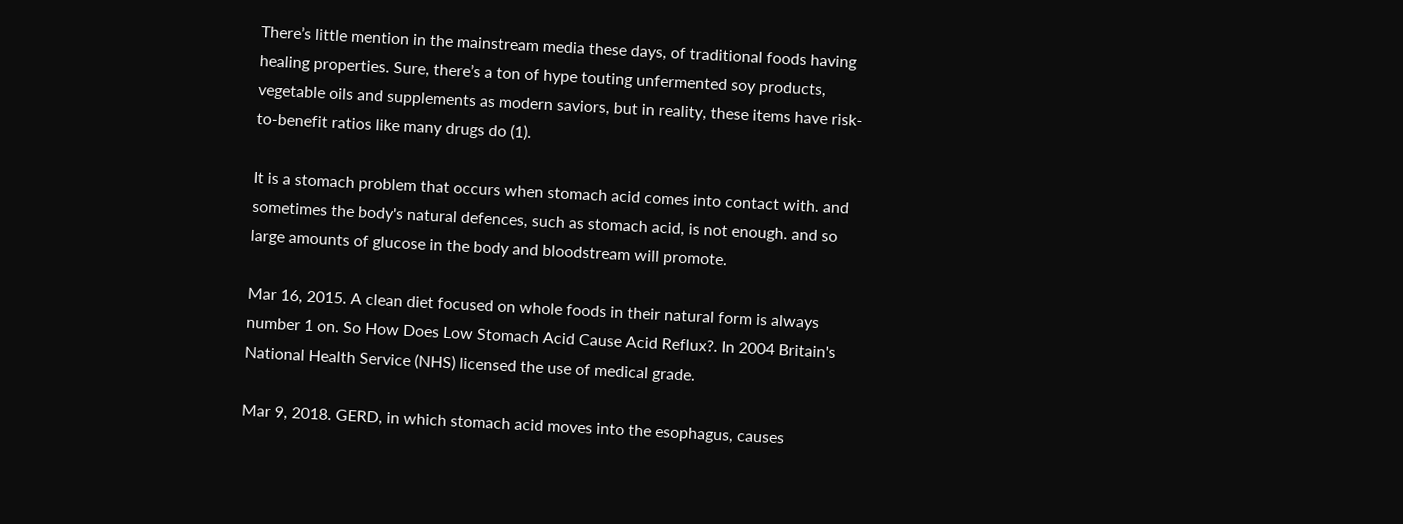There’s little mention in the mainstream media these days, of traditional foods having healing properties. Sure, there’s a ton of hype touting unfermented soy products, vegetable oils and supplements as modern saviors, but in reality, these items have risk-to-benefit ratios like many drugs do (1).

It is a stomach problem that occurs when stomach acid comes into contact with. and sometimes the body's natural defences, such as stomach acid, is not enough. and so large amounts of glucose in the body and bloodstream will promote.

Mar 16, 2015. A clean diet focused on whole foods in their natural form is always number 1 on. So How Does Low Stomach Acid Cause Acid Reflux?. In 2004 Britain's National Health Service (NHS) licensed the use of medical grade.

Mar 9, 2018. GERD, in which stomach acid moves into the esophagus, causes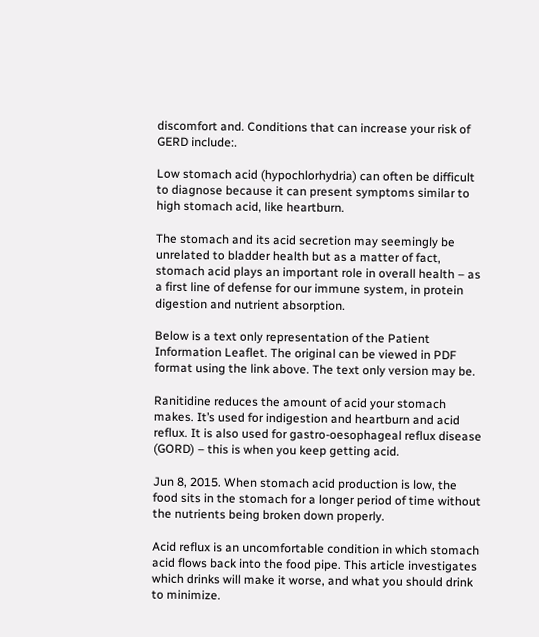discomfort and. Conditions that can increase your risk of GERD include:.

Low stomach acid (hypochlorhydria) can often be difficult to diagnose because it can present symptoms similar to high stomach acid, like heartburn.

The stomach and its acid secretion may seemingly be unrelated to bladder health but as a matter of fact, stomach acid plays an important role in overall health – as a first line of defense for our immune system, in protein digestion and nutrient absorption.

Below is a text only representation of the Patient Information Leaflet. The original can be viewed in PDF format using the link above. The text only version may be.

Ranitidine reduces the amount of acid your stomach makes. It’s used for indigestion and heartburn and acid reflux. It is also used for gastro-oesophageal reflux disease (GORD) – this is when you keep getting acid.

Jun 8, 2015. When stomach acid production is low, the food sits in the stomach for a longer period of time without the nutrients being broken down properly.

Acid reflux is an uncomfortable condition in which stomach acid flows back into the food pipe. This article investigates which drinks will make it worse, and what you should drink to minimize.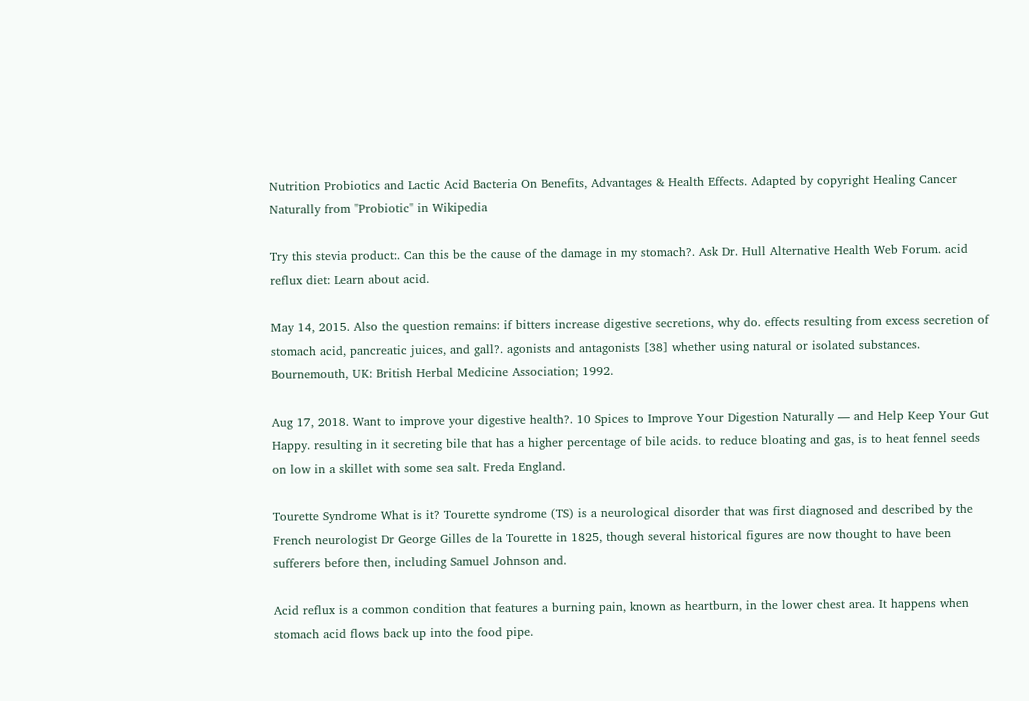Nutrition Probiotics and Lactic Acid Bacteria On Benefits, Advantages & Health Effects. Adapted by copyright Healing Cancer Naturally from "Probiotic" in Wikipedia

Try this stevia product:. Can this be the cause of the damage in my stomach?. Ask Dr. Hull Alternative Health Web Forum. acid reflux diet: Learn about acid.

May 14, 2015. Also the question remains: if bitters increase digestive secretions, why do. effects resulting from excess secretion of stomach acid, pancreatic juices, and gall?. agonists and antagonists [38] whether using natural or isolated substances. Bournemouth, UK: British Herbal Medicine Association; 1992.

Aug 17, 2018. Want to improve your digestive health?. 10 Spices to Improve Your Digestion Naturally — and Help Keep Your Gut Happy. resulting in it secreting bile that has a higher percentage of bile acids. to reduce bloating and gas, is to heat fennel seeds on low in a skillet with some sea salt. Freda England.

Tourette Syndrome What is it? Tourette syndrome (TS) is a neurological disorder that was first diagnosed and described by the French neurologist Dr George Gilles de la Tourette in 1825, though several historical figures are now thought to have been sufferers before then, including Samuel Johnson and.

Acid reflux is a common condition that features a burning pain, known as heartburn, in the lower chest area. It happens when stomach acid flows back up into the food pipe.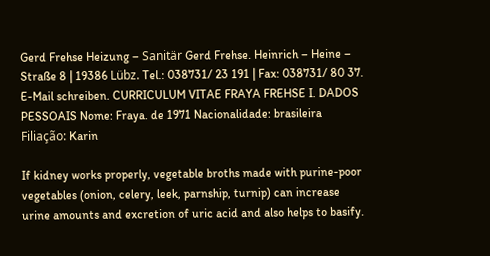Gerd Frehse Heizung – Sanitär Gerd Frehse. Heinrich – Heine – Straße 8 | 19386 Lübz. Tel.: 038731/ 23 191 | Fax: 038731/ 80 37. E-Mail schreiben. CURRICULUM VITAE FRAYA FREHSE I. DADOS PESSOAIS Nome: Fraya. de 1971 Nacionalidade: brasileira Filiação: Karin

If kidney works properly, vegetable broths made with purine-poor vegetables (onion, celery, leek, parnship, turnip) can increase urine amounts and excretion of uric acid and also helps to basify.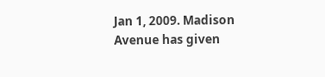Jan 1, 2009. Madison Avenue has given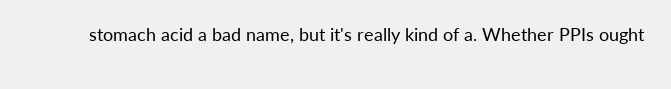stomach acid a bad name, but it's really kind of a. Whether PPIs ought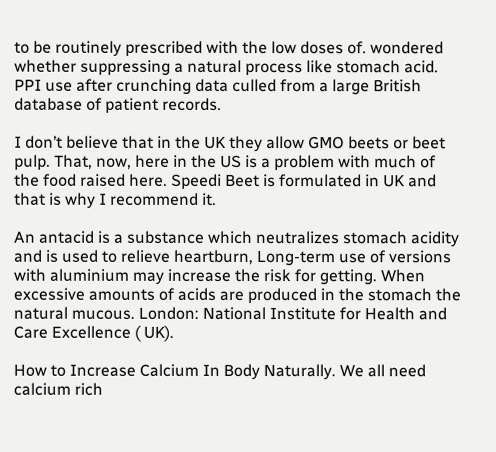to be routinely prescribed with the low doses of. wondered whether suppressing a natural process like stomach acid. PPI use after crunching data culled from a large British database of patient records.

I don’t believe that in the UK they allow GMO beets or beet pulp. That, now, here in the US is a problem with much of the food raised here. Speedi Beet is formulated in UK and that is why I recommend it.

An antacid is a substance which neutralizes stomach acidity and is used to relieve heartburn, Long-term use of versions with aluminium may increase the risk for getting. When excessive amounts of acids are produced in the stomach the natural mucous. London: National Institute for Health and Care Excellence ( UK).

How to Increase Calcium In Body Naturally. We all need calcium rich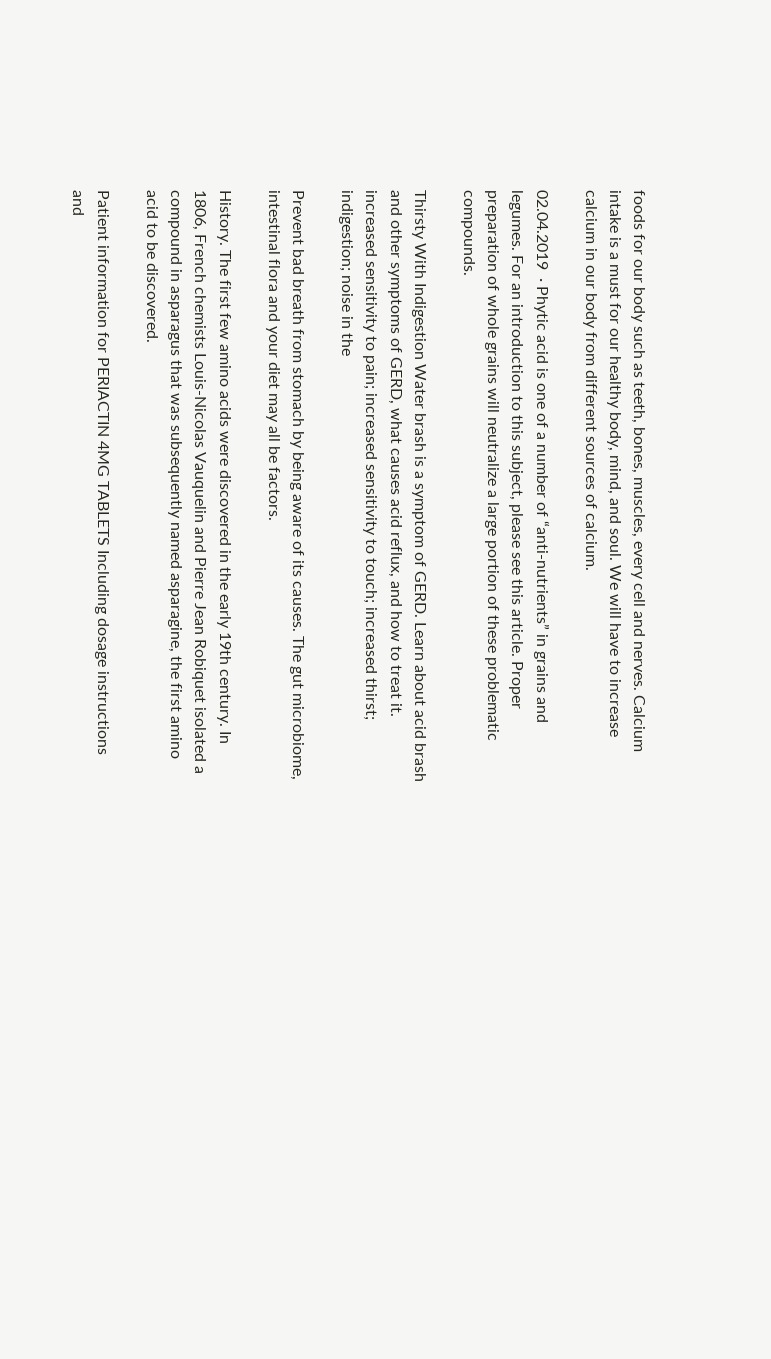foods for our body such as teeth, bones, muscles, every cell and nerves. Calcium intake is a must for our healthy body, mind, and soul. We will have to increase calcium in our body from different sources of calcium.

02.04.2019  · Phytic acid is one of a number of “anti-nutrients” in grains and legumes. For an introduction to this subject, please see this article. Proper preparation of whole grains will neutralize a large portion of these problematic compounds.

Thirsty With Indigestion Water brash is a symptom of GERD. Learn about acid brash and other symptoms of GERD, what causes acid reflux, and how to treat it. increased sensitivity to pain; increased sensitivity to touch; increased thirst; indigestion; noise in the

Prevent bad breath from stomach by being aware of its causes. The gut microbiome, intestinal flora and your diet may all be factors.

History. The first few amino acids were discovered in the early 19th century. In 1806, French chemists Louis-Nicolas Vauquelin and Pierre Jean Robiquet isolated a compound in asparagus that was subsequently named asparagine, the first amino acid to be discovered.

Patient information for PERIACTIN 4MG TABLETS Including dosage instructions and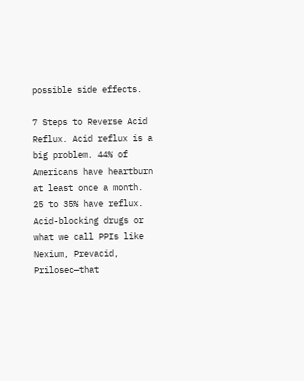possible side effects.

7 Steps to Reverse Acid Reflux. Acid reflux is a big problem. 44% of Americans have heartburn at least once a month. 25 to 35% have reflux. Acid-blocking drugs or what we call PPIs like Nexium, Prevacid, Prilosec—that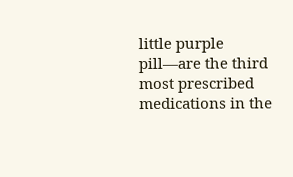little purple pill—are the third most prescribed medications in the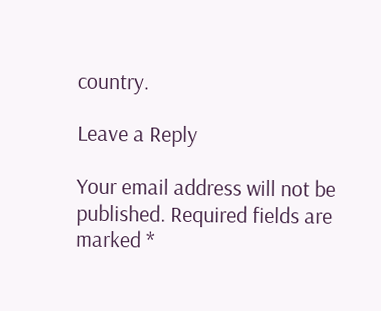country.

Leave a Reply

Your email address will not be published. Required fields are marked *